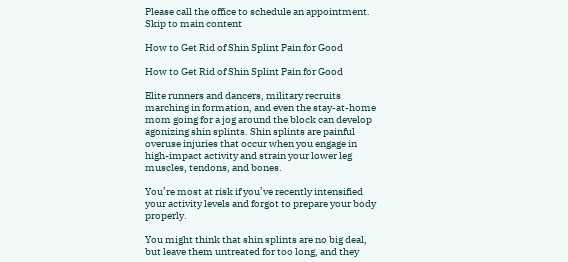Please call the office to schedule an appointment.
Skip to main content

How to Get Rid of Shin Splint Pain for Good

How to Get Rid of Shin Splint Pain for Good

Elite runners and dancers, military recruits marching in formation, and even the stay-at-home mom going for a jog around the block can develop agonizing shin splints. Shin splints are painful overuse injuries that occur when you engage in high-impact activity and strain your lower leg muscles, tendons, and bones.

You’re most at risk if you’ve recently intensified your activity levels and forgot to prepare your body properly.

You might think that shin splints are no big deal, but leave them untreated for too long, and they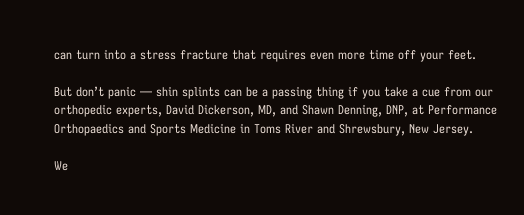can turn into a stress fracture that requires even more time off your feet.

But don’t panic — shin splints can be a passing thing if you take a cue from our orthopedic experts, David Dickerson, MD, and Shawn Denning, DNP, at Performance Orthopaedics and Sports Medicine in Toms River and Shrewsbury, New Jersey.

We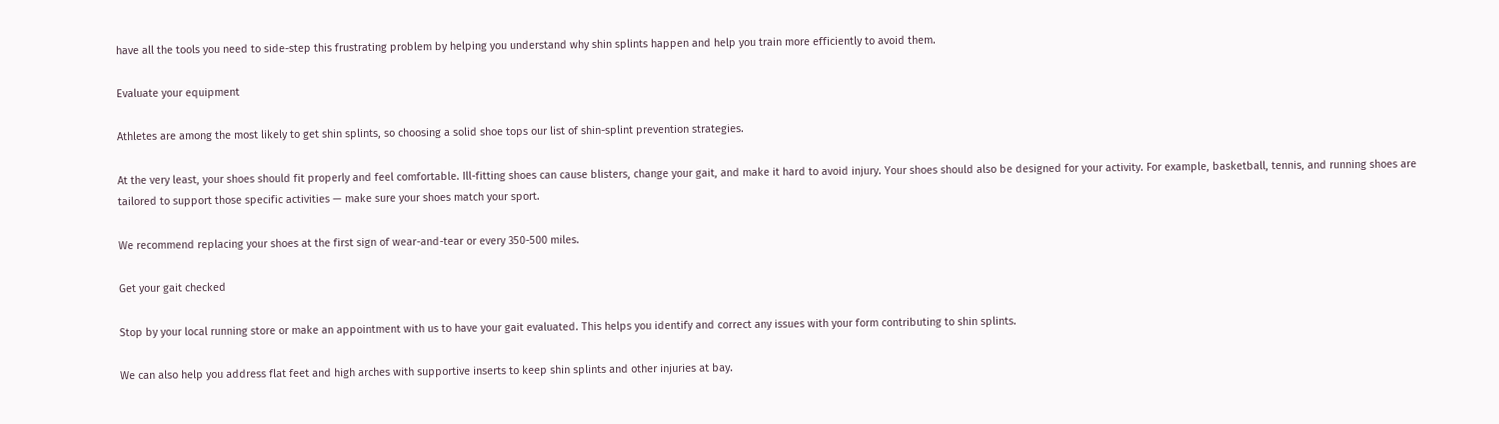have all the tools you need to side-step this frustrating problem by helping you understand why shin splints happen and help you train more efficiently to avoid them.

Evaluate your equipment

Athletes are among the most likely to get shin splints, so choosing a solid shoe tops our list of shin-splint prevention strategies.

At the very least, your shoes should fit properly and feel comfortable. Ill-fitting shoes can cause blisters, change your gait, and make it hard to avoid injury. Your shoes should also be designed for your activity. For example, basketball, tennis, and running shoes are tailored to support those specific activities — make sure your shoes match your sport.

We recommend replacing your shoes at the first sign of wear-and-tear or every 350-500 miles.

Get your gait checked

Stop by your local running store or make an appointment with us to have your gait evaluated. This helps you identify and correct any issues with your form contributing to shin splints.

We can also help you address flat feet and high arches with supportive inserts to keep shin splints and other injuries at bay.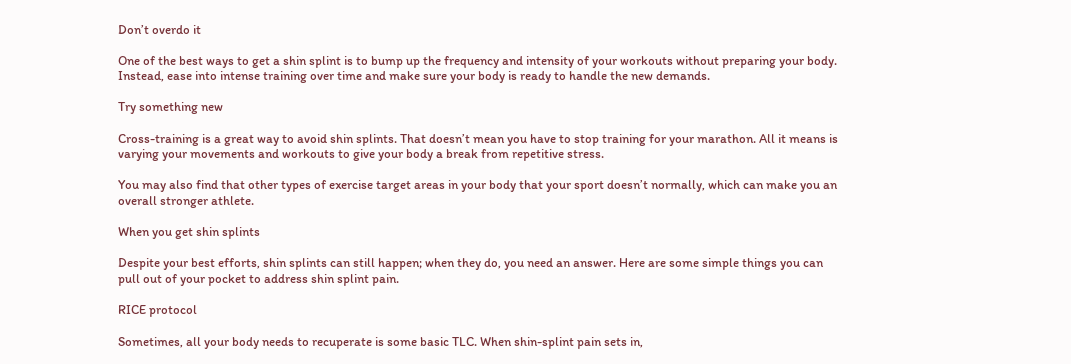Don’t overdo it

One of the best ways to get a shin splint is to bump up the frequency and intensity of your workouts without preparing your body. Instead, ease into intense training over time and make sure your body is ready to handle the new demands.

Try something new

Cross-training is a great way to avoid shin splints. That doesn’t mean you have to stop training for your marathon. All it means is varying your movements and workouts to give your body a break from repetitive stress.

You may also find that other types of exercise target areas in your body that your sport doesn’t normally, which can make you an overall stronger athlete.

When you get shin splints

Despite your best efforts, shin splints can still happen; when they do, you need an answer. Here are some simple things you can pull out of your pocket to address shin splint pain.

RICE protocol

Sometimes, all your body needs to recuperate is some basic TLC. When shin-splint pain sets in,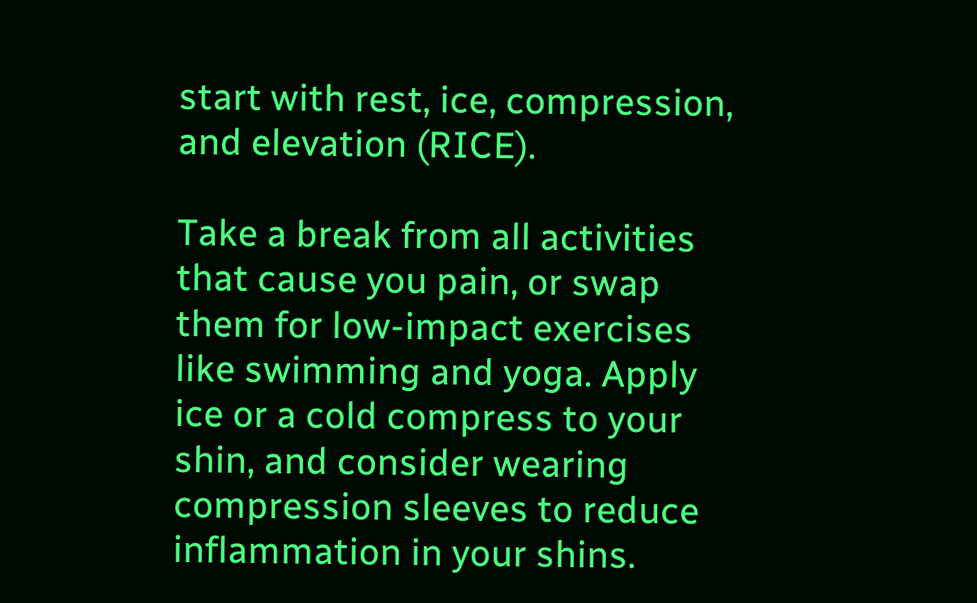start with rest, ice, compression, and elevation (RICE).

Take a break from all activities that cause you pain, or swap them for low-impact exercises like swimming and yoga. Apply ice or a cold compress to your shin, and consider wearing compression sleeves to reduce inflammation in your shins.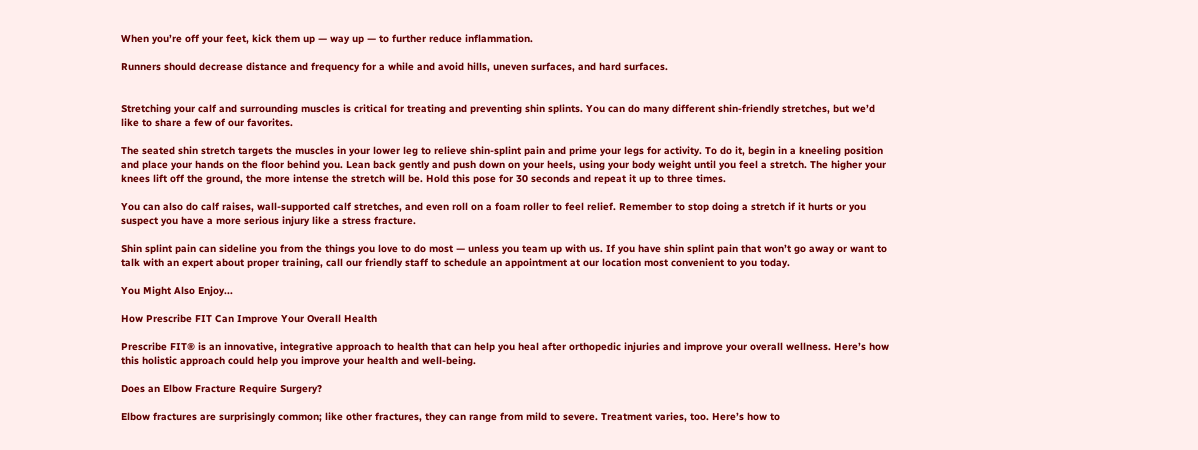When you’re off your feet, kick them up — way up — to further reduce inflammation.

Runners should decrease distance and frequency for a while and avoid hills, uneven surfaces, and hard surfaces.


Stretching your calf and surrounding muscles is critical for treating and preventing shin splints. You can do many different shin-friendly stretches, but we’d like to share a few of our favorites.

The seated shin stretch targets the muscles in your lower leg to relieve shin-splint pain and prime your legs for activity. To do it, begin in a kneeling position and place your hands on the floor behind you. Lean back gently and push down on your heels, using your body weight until you feel a stretch. The higher your knees lift off the ground, the more intense the stretch will be. Hold this pose for 30 seconds and repeat it up to three times.

You can also do calf raises, wall-supported calf stretches, and even roll on a foam roller to feel relief. Remember to stop doing a stretch if it hurts or you suspect you have a more serious injury like a stress fracture.

Shin splint pain can sideline you from the things you love to do most — unless you team up with us. If you have shin splint pain that won’t go away or want to talk with an expert about proper training, call our friendly staff to schedule an appointment at our location most convenient to you today.

You Might Also Enjoy...

How Prescribe FIT Can Improve Your Overall Health

Prescribe FIT® is an innovative, integrative approach to health that can help you heal after orthopedic injuries and improve your overall wellness. Here’s how this holistic approach could help you improve your health and well-being.

Does an Elbow Fracture Require Surgery?

Elbow fractures are surprisingly common; like other fractures, they can range from mild to severe. Treatment varies, too. Here’s how to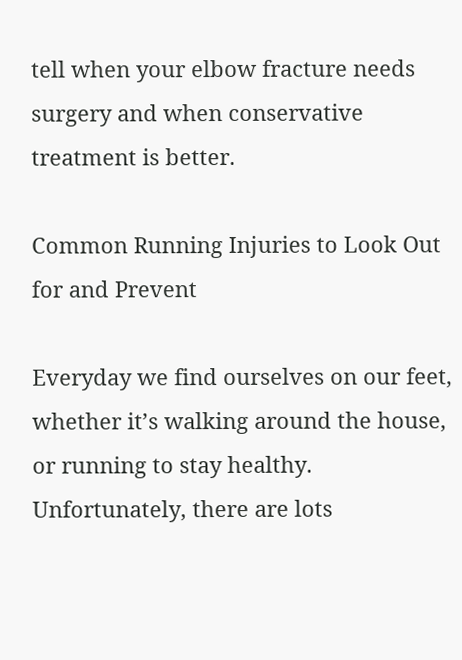tell when your elbow fracture needs surgery and when conservative treatment is better.

Common Running Injuries to Look Out for and Prevent

Everyday we find ourselves on our feet, whether it’s walking around the house, or running to stay healthy. Unfortunately, there are lots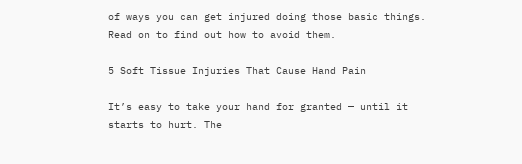of ways you can get injured doing those basic things. Read on to find out how to avoid them.

5 Soft Tissue Injuries That Cause Hand Pain

It’s easy to take your hand for granted — until it starts to hurt. The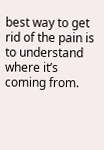best way to get rid of the pain is to understand where it’s coming from.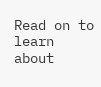Read on to learn about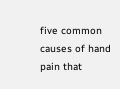five common causes of hand pain that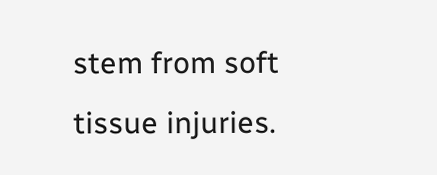stem from soft tissue injuries.